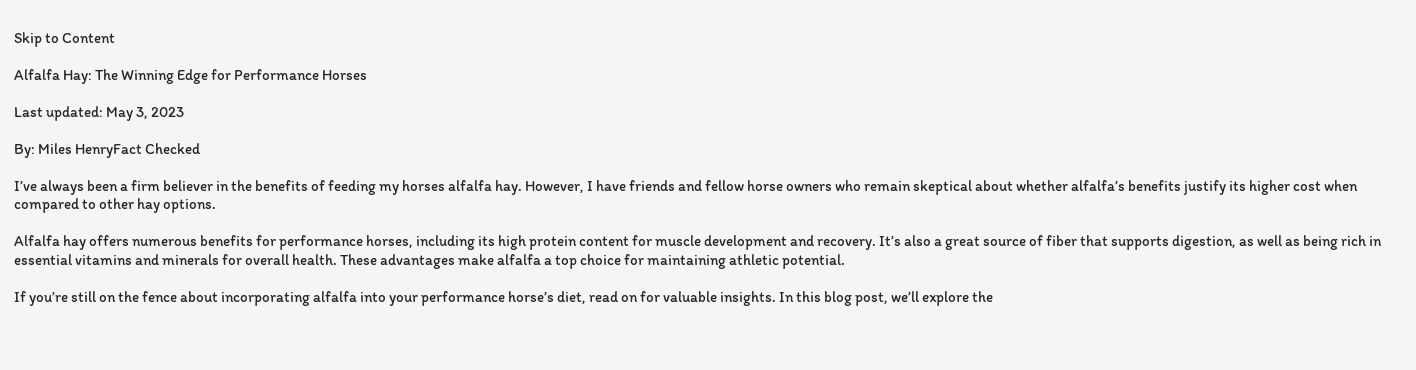Skip to Content

Alfalfa Hay: The Winning Edge for Performance Horses

Last updated: May 3, 2023

By: Miles HenryFact Checked

I’ve always been a firm believer in the benefits of feeding my horses alfalfa hay. However, I have friends and fellow horse owners who remain skeptical about whether alfalfa’s benefits justify its higher cost when compared to other hay options.

Alfalfa hay offers numerous benefits for performance horses, including its high protein content for muscle development and recovery. It’s also a great source of fiber that supports digestion, as well as being rich in essential vitamins and minerals for overall health. These advantages make alfalfa a top choice for maintaining athletic potential.

If you’re still on the fence about incorporating alfalfa into your performance horse’s diet, read on for valuable insights. In this blog post, we’ll explore the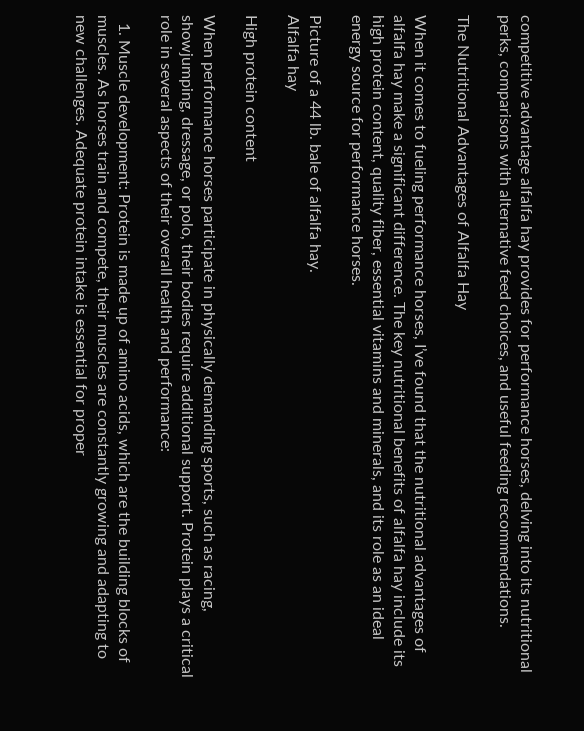competitive advantage alfalfa hay provides for performance horses, delving into its nutritional perks, comparisons with alternative feed choices, and useful feeding recommendations.

The Nutritional Advantages of Alfalfa Hay

When it comes to fueling performance horses, I’ve found that the nutritional advantages of alfalfa hay make a significant difference. The key nutritional benefits of alfalfa hay include its high protein content, quality fiber, essential vitamins and minerals, and its role as an ideal energy source for performance horses.

Picture of a 44 lb. bale of alfalfa hay.
Alfalfa hay

High protein content

When performance horses participate in physically demanding sports, such as racing, showjumping, dressage, or polo, their bodies require additional support. Protein plays a critical role in several aspects of their overall health and performance:

  1. Muscle development: Protein is made up of amino acids, which are the building blocks of muscles. As horses train and compete, their muscles are constantly growing and adapting to new challenges. Adequate protein intake is essential for proper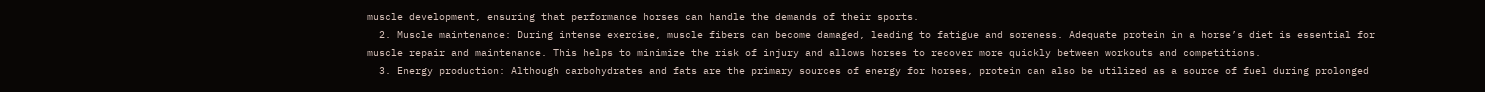muscle development, ensuring that performance horses can handle the demands of their sports.
  2. Muscle maintenance: During intense exercise, muscle fibers can become damaged, leading to fatigue and soreness. Adequate protein in a horse’s diet is essential for muscle repair and maintenance. This helps to minimize the risk of injury and allows horses to recover more quickly between workouts and competitions.
  3. Energy production: Although carbohydrates and fats are the primary sources of energy for horses, protein can also be utilized as a source of fuel during prolonged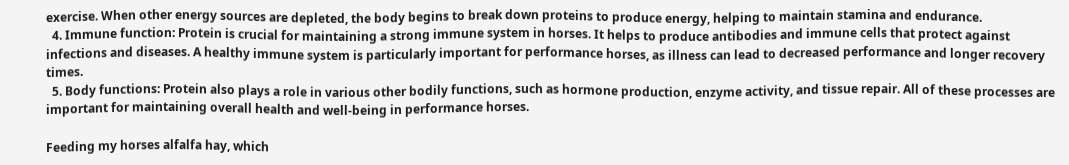exercise. When other energy sources are depleted, the body begins to break down proteins to produce energy, helping to maintain stamina and endurance.
  4. Immune function: Protein is crucial for maintaining a strong immune system in horses. It helps to produce antibodies and immune cells that protect against infections and diseases. A healthy immune system is particularly important for performance horses, as illness can lead to decreased performance and longer recovery times.
  5. Body functions: Protein also plays a role in various other bodily functions, such as hormone production, enzyme activity, and tissue repair. All of these processes are important for maintaining overall health and well-being in performance horses.

Feeding my horses alfalfa hay, which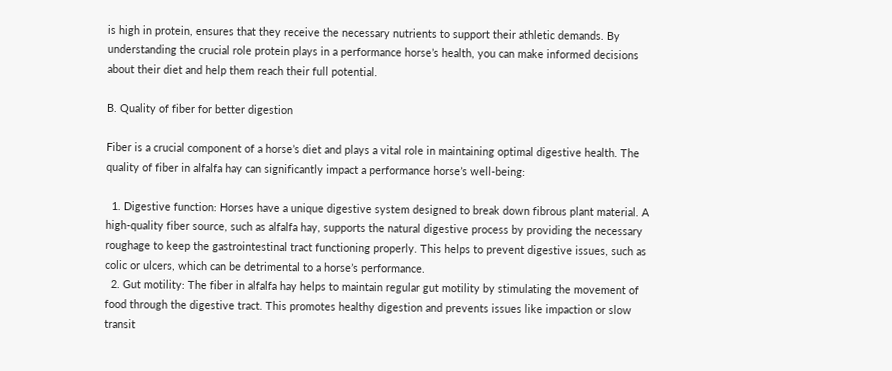is high in protein, ensures that they receive the necessary nutrients to support their athletic demands. By understanding the crucial role protein plays in a performance horse’s health, you can make informed decisions about their diet and help them reach their full potential.

B. Quality of fiber for better digestion

Fiber is a crucial component of a horse’s diet and plays a vital role in maintaining optimal digestive health. The quality of fiber in alfalfa hay can significantly impact a performance horse’s well-being:

  1. Digestive function: Horses have a unique digestive system designed to break down fibrous plant material. A high-quality fiber source, such as alfalfa hay, supports the natural digestive process by providing the necessary roughage to keep the gastrointestinal tract functioning properly. This helps to prevent digestive issues, such as colic or ulcers, which can be detrimental to a horse’s performance.
  2. Gut motility: The fiber in alfalfa hay helps to maintain regular gut motility by stimulating the movement of food through the digestive tract. This promotes healthy digestion and prevents issues like impaction or slow transit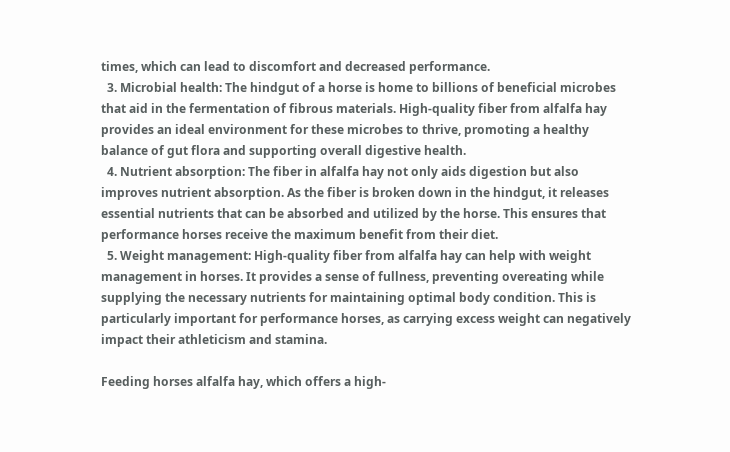times, which can lead to discomfort and decreased performance.
  3. Microbial health: The hindgut of a horse is home to billions of beneficial microbes that aid in the fermentation of fibrous materials. High-quality fiber from alfalfa hay provides an ideal environment for these microbes to thrive, promoting a healthy balance of gut flora and supporting overall digestive health.
  4. Nutrient absorption: The fiber in alfalfa hay not only aids digestion but also improves nutrient absorption. As the fiber is broken down in the hindgut, it releases essential nutrients that can be absorbed and utilized by the horse. This ensures that performance horses receive the maximum benefit from their diet.
  5. Weight management: High-quality fiber from alfalfa hay can help with weight management in horses. It provides a sense of fullness, preventing overeating while supplying the necessary nutrients for maintaining optimal body condition. This is particularly important for performance horses, as carrying excess weight can negatively impact their athleticism and stamina.

Feeding horses alfalfa hay, which offers a high-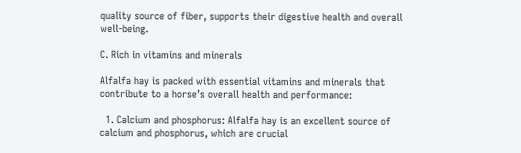quality source of fiber, supports their digestive health and overall well-being.

C. Rich in vitamins and minerals

Alfalfa hay is packed with essential vitamins and minerals that contribute to a horse’s overall health and performance:

  1. Calcium and phosphorus: Alfalfa hay is an excellent source of calcium and phosphorus, which are crucial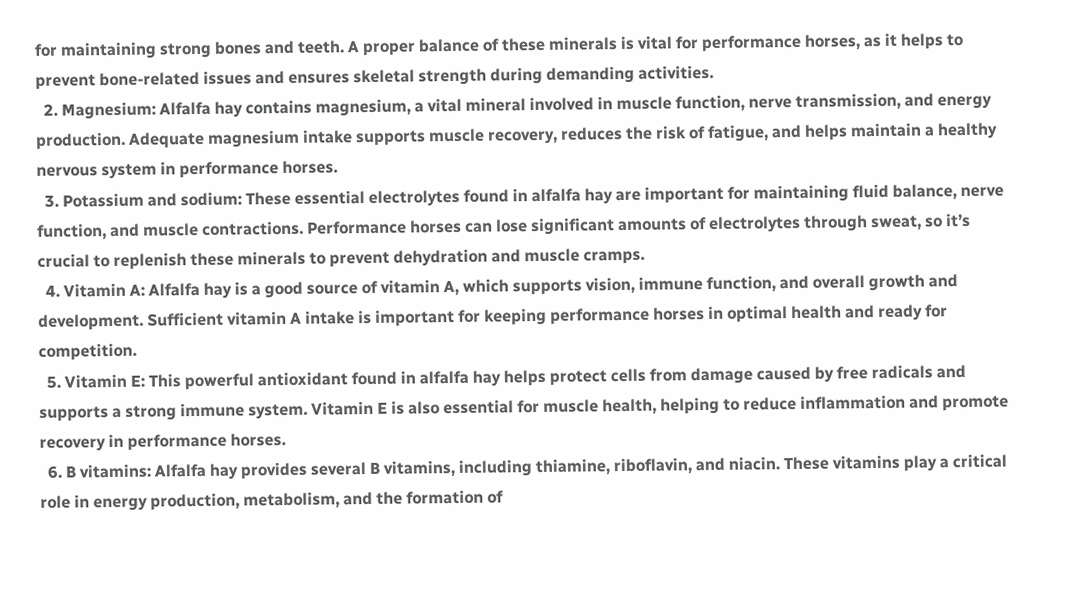for maintaining strong bones and teeth. A proper balance of these minerals is vital for performance horses, as it helps to prevent bone-related issues and ensures skeletal strength during demanding activities.
  2. Magnesium: Alfalfa hay contains magnesium, a vital mineral involved in muscle function, nerve transmission, and energy production. Adequate magnesium intake supports muscle recovery, reduces the risk of fatigue, and helps maintain a healthy nervous system in performance horses.
  3. Potassium and sodium: These essential electrolytes found in alfalfa hay are important for maintaining fluid balance, nerve function, and muscle contractions. Performance horses can lose significant amounts of electrolytes through sweat, so it’s crucial to replenish these minerals to prevent dehydration and muscle cramps.
  4. Vitamin A: Alfalfa hay is a good source of vitamin A, which supports vision, immune function, and overall growth and development. Sufficient vitamin A intake is important for keeping performance horses in optimal health and ready for competition.
  5. Vitamin E: This powerful antioxidant found in alfalfa hay helps protect cells from damage caused by free radicals and supports a strong immune system. Vitamin E is also essential for muscle health, helping to reduce inflammation and promote recovery in performance horses.
  6. B vitamins: Alfalfa hay provides several B vitamins, including thiamine, riboflavin, and niacin. These vitamins play a critical role in energy production, metabolism, and the formation of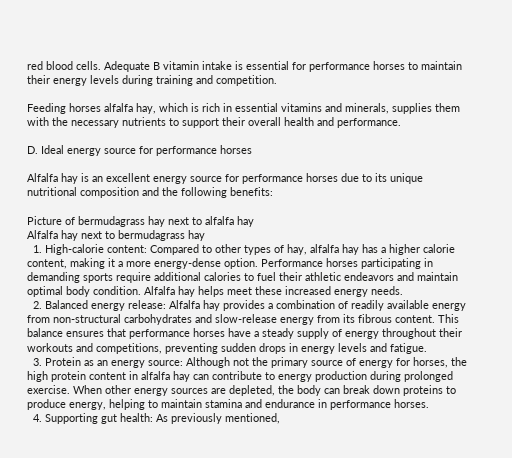red blood cells. Adequate B vitamin intake is essential for performance horses to maintain their energy levels during training and competition.

Feeding horses alfalfa hay, which is rich in essential vitamins and minerals, supplies them with the necessary nutrients to support their overall health and performance.

D. Ideal energy source for performance horses

Alfalfa hay is an excellent energy source for performance horses due to its unique nutritional composition and the following benefits:

Picture of bermudagrass hay next to alfalfa hay
Alfalfa hay next to bermudagrass hay
  1. High-calorie content: Compared to other types of hay, alfalfa hay has a higher calorie content, making it a more energy-dense option. Performance horses participating in demanding sports require additional calories to fuel their athletic endeavors and maintain optimal body condition. Alfalfa hay helps meet these increased energy needs.
  2. Balanced energy release: Alfalfa hay provides a combination of readily available energy from non-structural carbohydrates and slow-release energy from its fibrous content. This balance ensures that performance horses have a steady supply of energy throughout their workouts and competitions, preventing sudden drops in energy levels and fatigue.
  3. Protein as an energy source: Although not the primary source of energy for horses, the high protein content in alfalfa hay can contribute to energy production during prolonged exercise. When other energy sources are depleted, the body can break down proteins to produce energy, helping to maintain stamina and endurance in performance horses.
  4. Supporting gut health: As previously mentioned,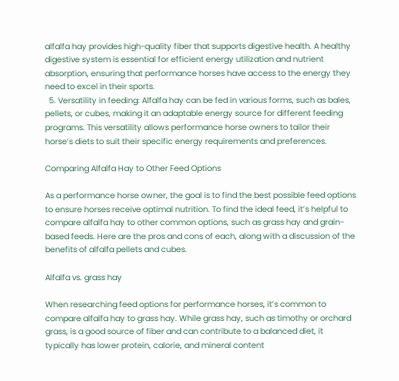alfalfa hay provides high-quality fiber that supports digestive health. A healthy digestive system is essential for efficient energy utilization and nutrient absorption, ensuring that performance horses have access to the energy they need to excel in their sports.
  5. Versatility in feeding: Alfalfa hay can be fed in various forms, such as bales, pellets, or cubes, making it an adaptable energy source for different feeding programs. This versatility allows performance horse owners to tailor their horse’s diets to suit their specific energy requirements and preferences.

Comparing Alfalfa Hay to Other Feed Options

As a performance horse owner, the goal is to find the best possible feed options to ensure horses receive optimal nutrition. To find the ideal feed, it’s helpful to compare alfalfa hay to other common options, such as grass hay and grain-based feeds. Here are the pros and cons of each, along with a discussion of the benefits of alfalfa pellets and cubes.

Alfalfa vs. grass hay

When researching feed options for performance horses, it’s common to compare alfalfa hay to grass hay. While grass hay, such as timothy or orchard grass, is a good source of fiber and can contribute to a balanced diet, it typically has lower protein, calorie, and mineral content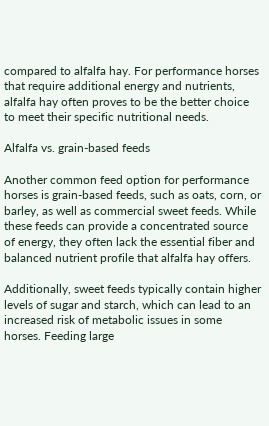compared to alfalfa hay. For performance horses that require additional energy and nutrients, alfalfa hay often proves to be the better choice to meet their specific nutritional needs.

Alfalfa vs. grain-based feeds

Another common feed option for performance horses is grain-based feeds, such as oats, corn, or barley, as well as commercial sweet feeds. While these feeds can provide a concentrated source of energy, they often lack the essential fiber and balanced nutrient profile that alfalfa hay offers.

Additionally, sweet feeds typically contain higher levels of sugar and starch, which can lead to an increased risk of metabolic issues in some horses. Feeding large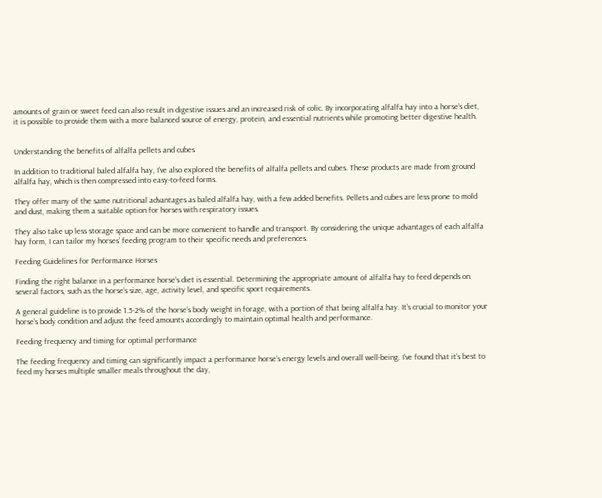amounts of grain or sweet feed can also result in digestive issues and an increased risk of colic. By incorporating alfalfa hay into a horse’s diet, it is possible to provide them with a more balanced source of energy, protein, and essential nutrients while promoting better digestive health.


Understanding the benefits of alfalfa pellets and cubes

In addition to traditional baled alfalfa hay, I’ve also explored the benefits of alfalfa pellets and cubes. These products are made from ground alfalfa hay, which is then compressed into easy-to-feed forms.

They offer many of the same nutritional advantages as baled alfalfa hay, with a few added benefits. Pellets and cubes are less prone to mold and dust, making them a suitable option for horses with respiratory issues.

They also take up less storage space and can be more convenient to handle and transport. By considering the unique advantages of each alfalfa hay form, I can tailor my horses’ feeding program to their specific needs and preferences.

Feeding Guidelines for Performance Horses

Finding the right balance in a performance horse’s diet is essential. Determining the appropriate amount of alfalfa hay to feed depends on several factors, such as the horse’s size, age, activity level, and specific sport requirements.

A general guideline is to provide 1.5-2% of the horse’s body weight in forage, with a portion of that being alfalfa hay. It’s crucial to monitor your horse’s body condition and adjust the feed amounts accordingly to maintain optimal health and performance.

Feeding frequency and timing for optimal performance

The feeding frequency and timing can significantly impact a performance horse’s energy levels and overall well-being. I’ve found that it’s best to feed my horses multiple smaller meals throughout the day,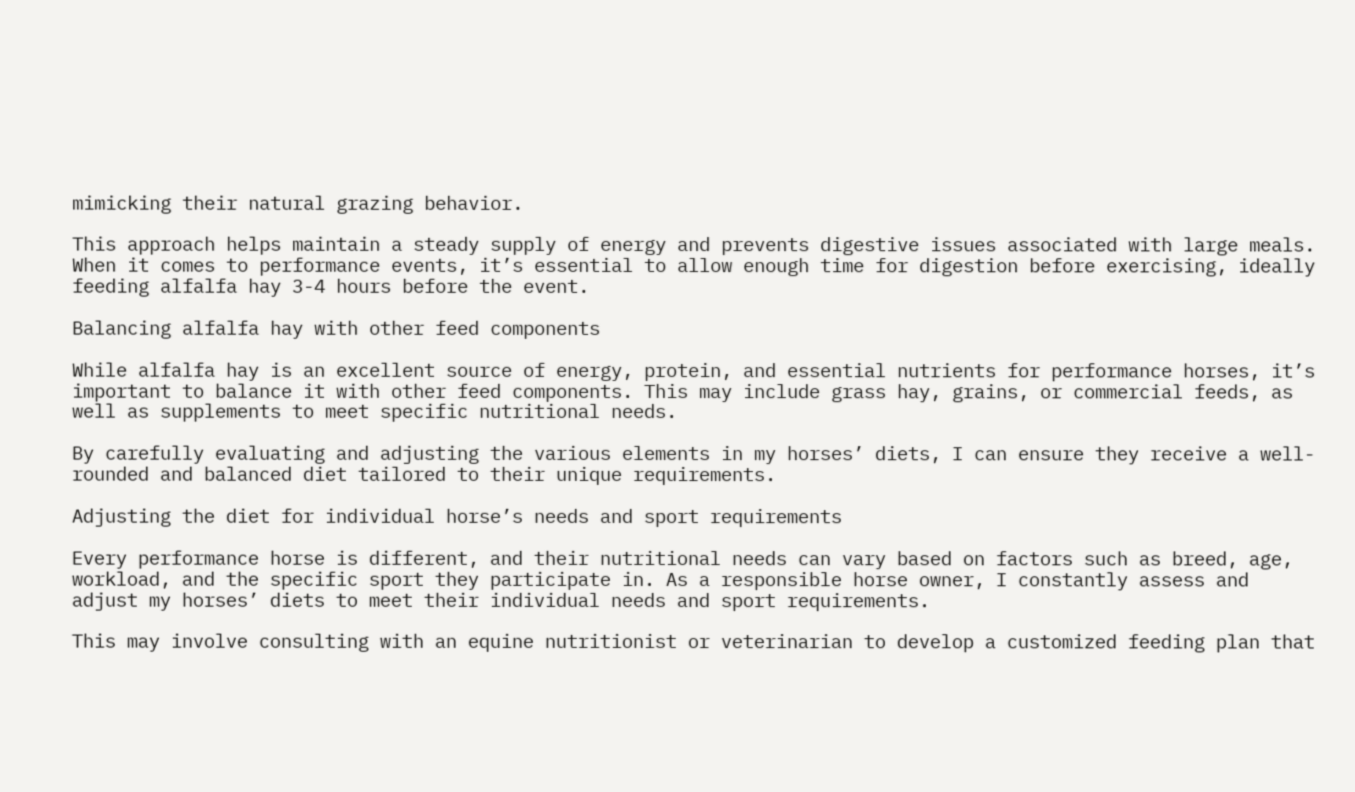mimicking their natural grazing behavior.

This approach helps maintain a steady supply of energy and prevents digestive issues associated with large meals. When it comes to performance events, it’s essential to allow enough time for digestion before exercising, ideally feeding alfalfa hay 3-4 hours before the event.

Balancing alfalfa hay with other feed components

While alfalfa hay is an excellent source of energy, protein, and essential nutrients for performance horses, it’s important to balance it with other feed components. This may include grass hay, grains, or commercial feeds, as well as supplements to meet specific nutritional needs.

By carefully evaluating and adjusting the various elements in my horses’ diets, I can ensure they receive a well-rounded and balanced diet tailored to their unique requirements.

Adjusting the diet for individual horse’s needs and sport requirements

Every performance horse is different, and their nutritional needs can vary based on factors such as breed, age, workload, and the specific sport they participate in. As a responsible horse owner, I constantly assess and adjust my horses’ diets to meet their individual needs and sport requirements.

This may involve consulting with an equine nutritionist or veterinarian to develop a customized feeding plan that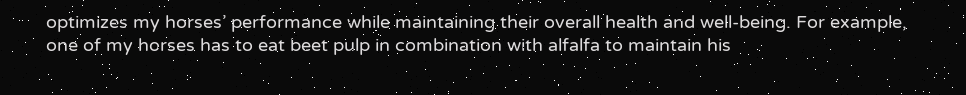optimizes my horses’ performance while maintaining their overall health and well-being. For example, one of my horses has to eat beet pulp in combination with alfalfa to maintain his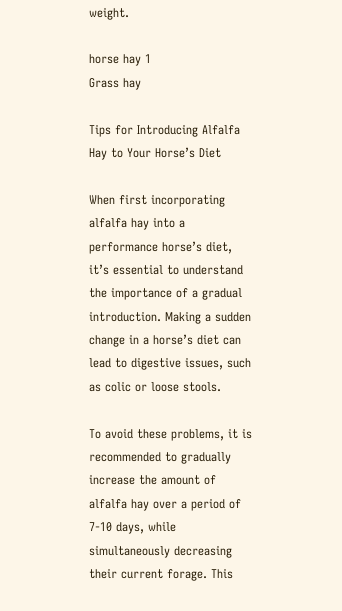weight.

horse hay 1
Grass hay

Tips for Introducing Alfalfa Hay to Your Horse’s Diet

When first incorporating alfalfa hay into a performance horse’s diet, it’s essential to understand the importance of a gradual introduction. Making a sudden change in a horse’s diet can lead to digestive issues, such as colic or loose stools.

To avoid these problems, it is recommended to gradually increase the amount of alfalfa hay over a period of 7-10 days, while simultaneously decreasing their current forage. This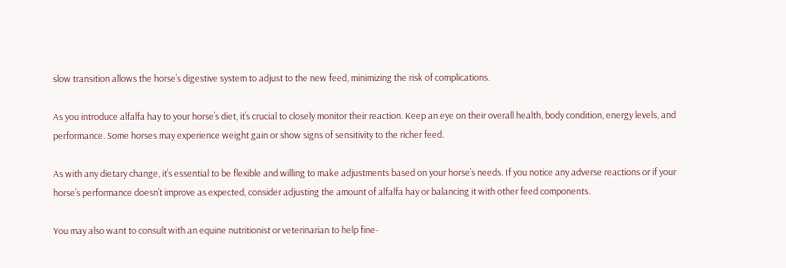slow transition allows the horse’s digestive system to adjust to the new feed, minimizing the risk of complications.

As you introduce alfalfa hay to your horse’s diet, it’s crucial to closely monitor their reaction. Keep an eye on their overall health, body condition, energy levels, and performance. Some horses may experience weight gain or show signs of sensitivity to the richer feed.

As with any dietary change, it’s essential to be flexible and willing to make adjustments based on your horse’s needs. If you notice any adverse reactions or if your horse’s performance doesn’t improve as expected, consider adjusting the amount of alfalfa hay or balancing it with other feed components.

You may also want to consult with an equine nutritionist or veterinarian to help fine-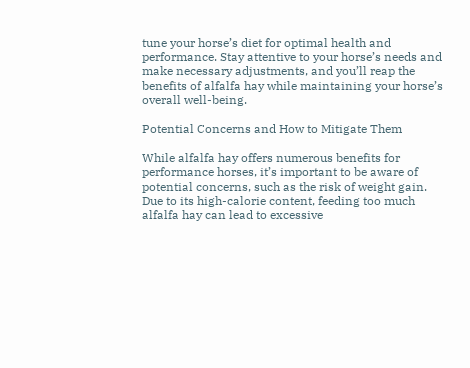tune your horse’s diet for optimal health and performance. Stay attentive to your horse’s needs and make necessary adjustments, and you’ll reap the benefits of alfalfa hay while maintaining your horse’s overall well-being.

Potential Concerns and How to Mitigate Them

While alfalfa hay offers numerous benefits for performance horses, it’s important to be aware of potential concerns, such as the risk of weight gain. Due to its high-calorie content, feeding too much alfalfa hay can lead to excessive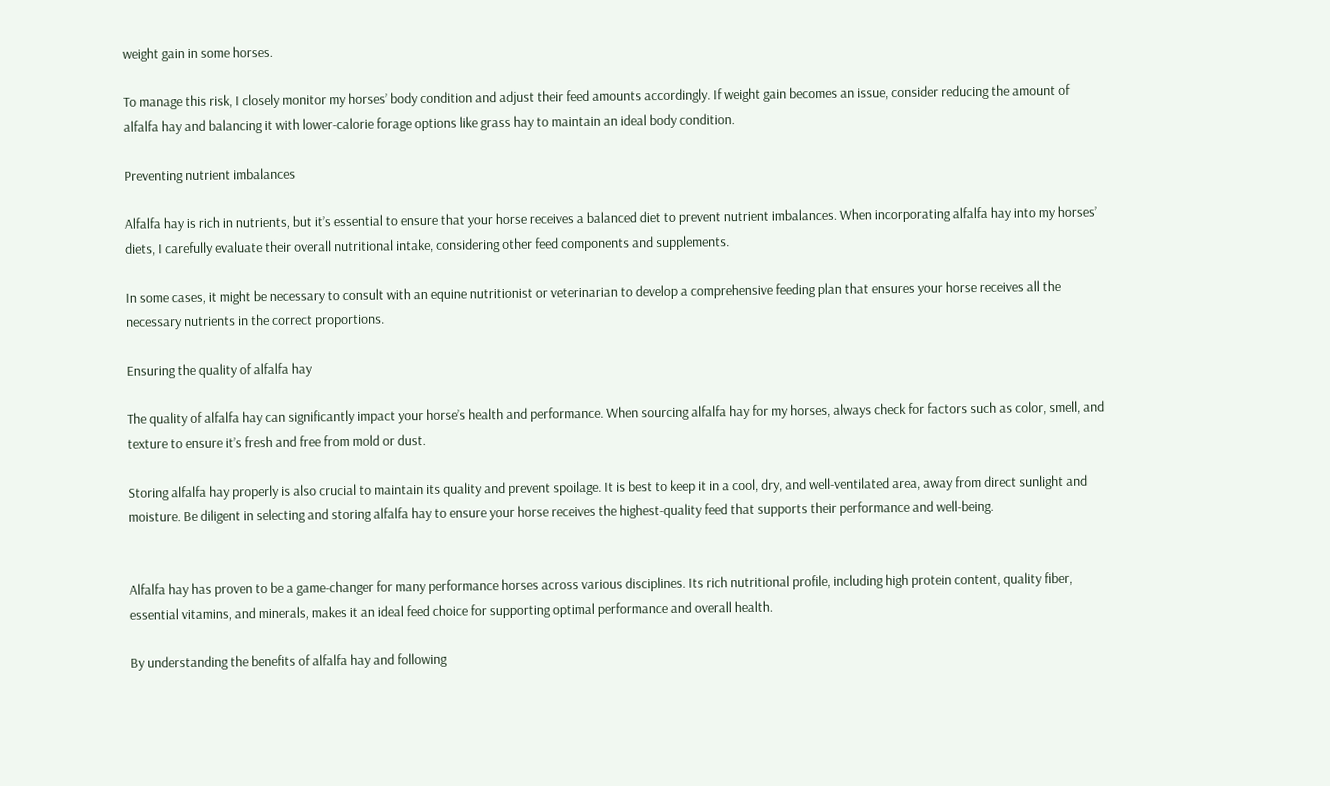weight gain in some horses.

To manage this risk, I closely monitor my horses’ body condition and adjust their feed amounts accordingly. If weight gain becomes an issue, consider reducing the amount of alfalfa hay and balancing it with lower-calorie forage options like grass hay to maintain an ideal body condition.

Preventing nutrient imbalances

Alfalfa hay is rich in nutrients, but it’s essential to ensure that your horse receives a balanced diet to prevent nutrient imbalances. When incorporating alfalfa hay into my horses’ diets, I carefully evaluate their overall nutritional intake, considering other feed components and supplements.

In some cases, it might be necessary to consult with an equine nutritionist or veterinarian to develop a comprehensive feeding plan that ensures your horse receives all the necessary nutrients in the correct proportions.

Ensuring the quality of alfalfa hay

The quality of alfalfa hay can significantly impact your horse’s health and performance. When sourcing alfalfa hay for my horses, always check for factors such as color, smell, and texture to ensure it’s fresh and free from mold or dust.

Storing alfalfa hay properly is also crucial to maintain its quality and prevent spoilage. It is best to keep it in a cool, dry, and well-ventilated area, away from direct sunlight and moisture. Be diligent in selecting and storing alfalfa hay to ensure your horse receives the highest-quality feed that supports their performance and well-being.


Alfalfa hay has proven to be a game-changer for many performance horses across various disciplines. Its rich nutritional profile, including high protein content, quality fiber, essential vitamins, and minerals, makes it an ideal feed choice for supporting optimal performance and overall health.

By understanding the benefits of alfalfa hay and following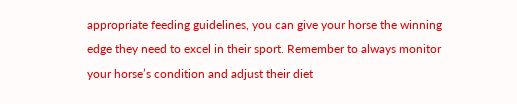appropriate feeding guidelines, you can give your horse the winning edge they need to excel in their sport. Remember to always monitor your horse’s condition and adjust their diet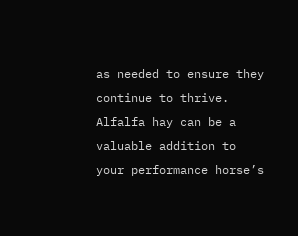as needed to ensure they continue to thrive. Alfalfa hay can be a valuable addition to your performance horse’s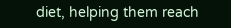diet, helping them reach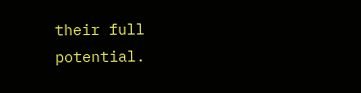their full potential.